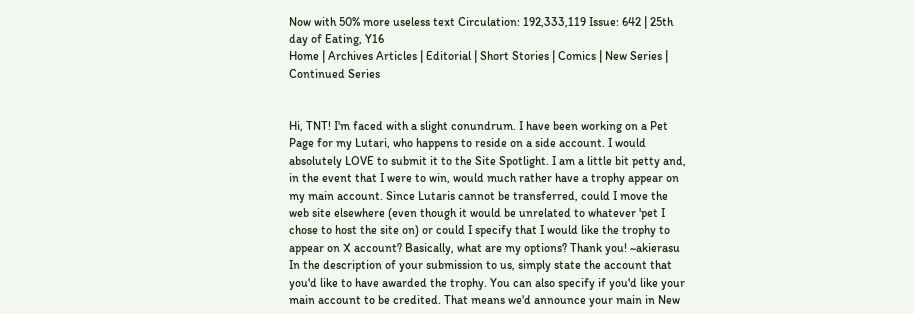Now with 50% more useless text Circulation: 192,333,119 Issue: 642 | 25th day of Eating, Y16
Home | Archives Articles | Editorial | Short Stories | Comics | New Series | Continued Series


Hi, TNT! I'm faced with a slight conundrum. I have been working on a Pet Page for my Lutari, who happens to reside on a side account. I would absolutely LOVE to submit it to the Site Spotlight. I am a little bit petty and, in the event that I were to win, would much rather have a trophy appear on my main account. Since Lutaris cannot be transferred, could I move the web site elsewhere (even though it would be unrelated to whatever 'pet I chose to host the site on) or could I specify that I would like the trophy to appear on X account? Basically, what are my options? Thank you! ~akierasu
In the description of your submission to us, simply state the account that you'd like to have awarded the trophy. You can also specify if you'd like your main account to be credited. That means we'd announce your main in New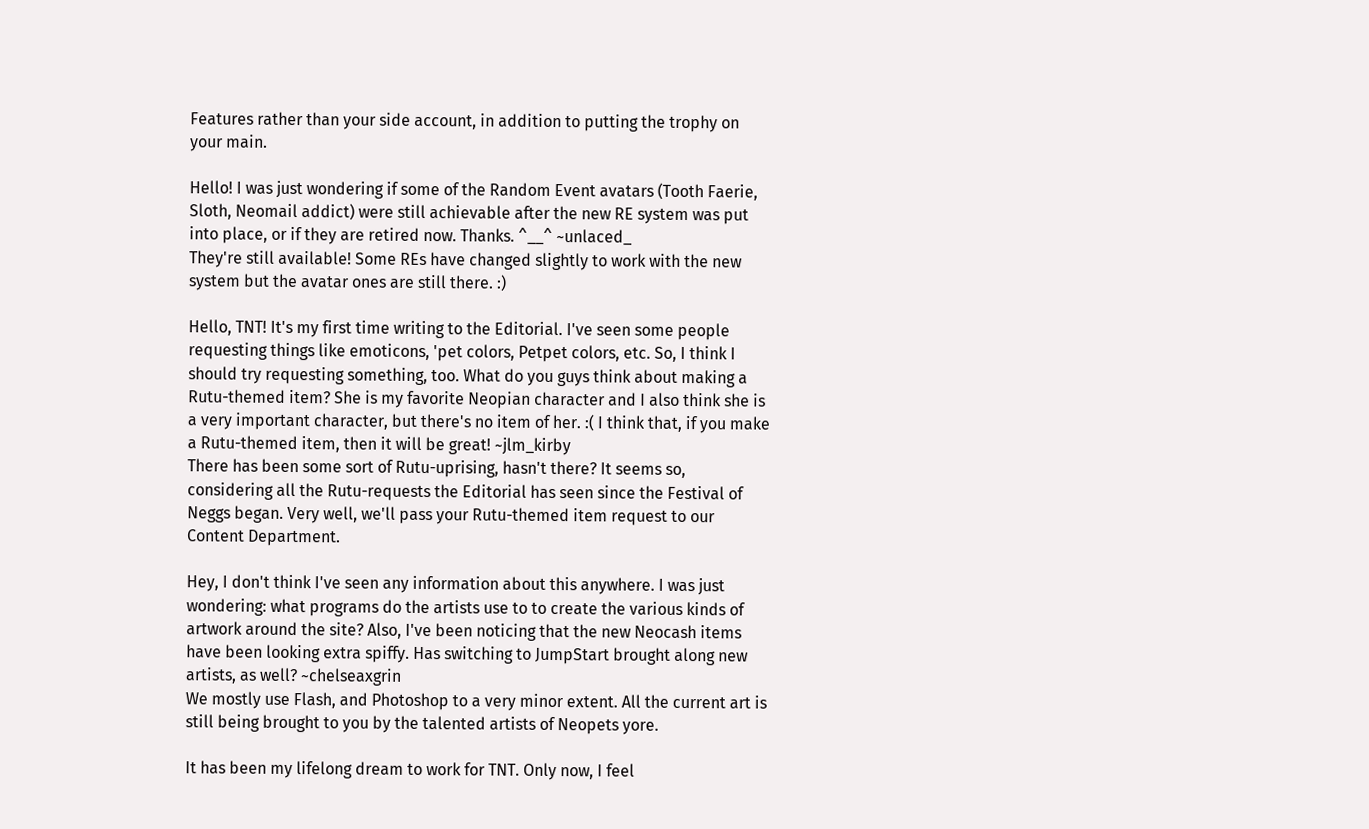Features rather than your side account, in addition to putting the trophy on your main.

Hello! I was just wondering if some of the Random Event avatars (Tooth Faerie, Sloth, Neomail addict) were still achievable after the new RE system was put into place, or if they are retired now. Thanks. ^__^ ~unlaced_
They're still available! Some REs have changed slightly to work with the new system but the avatar ones are still there. :)

Hello, TNT! It's my first time writing to the Editorial. I've seen some people requesting things like emoticons, 'pet colors, Petpet colors, etc. So, I think I should try requesting something, too. What do you guys think about making a Rutu-themed item? She is my favorite Neopian character and I also think she is a very important character, but there's no item of her. :( I think that, if you make a Rutu-themed item, then it will be great! ~jlm_kirby
There has been some sort of Rutu-uprising, hasn't there? It seems so, considering all the Rutu-requests the Editorial has seen since the Festival of Neggs began. Very well, we'll pass your Rutu-themed item request to our Content Department.

Hey, I don't think I've seen any information about this anywhere. I was just wondering: what programs do the artists use to to create the various kinds of artwork around the site? Also, I've been noticing that the new Neocash items have been looking extra spiffy. Has switching to JumpStart brought along new artists, as well? ~chelseaxgrin
We mostly use Flash, and Photoshop to a very minor extent. All the current art is still being brought to you by the talented artists of Neopets yore.

It has been my lifelong dream to work for TNT. Only now, I feel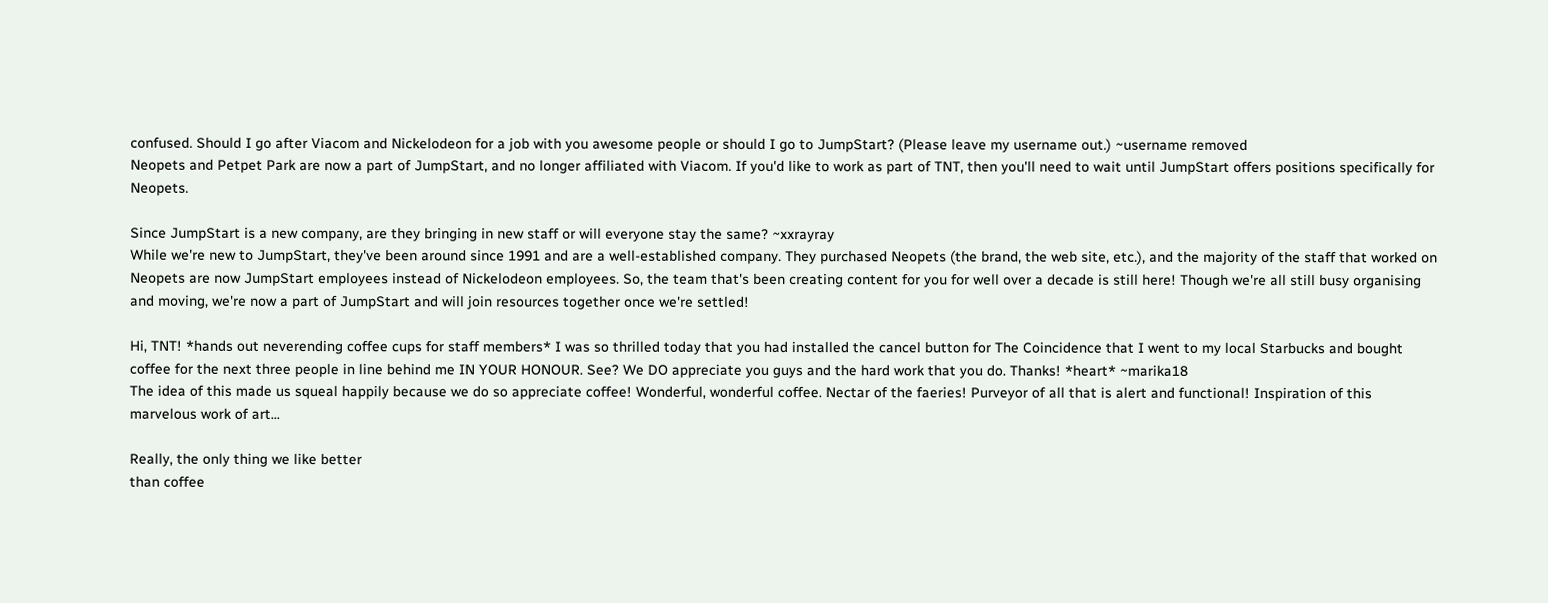confused. Should I go after Viacom and Nickelodeon for a job with you awesome people or should I go to JumpStart? (Please leave my username out.) ~username removed
Neopets and Petpet Park are now a part of JumpStart, and no longer affiliated with Viacom. If you'd like to work as part of TNT, then you'll need to wait until JumpStart offers positions specifically for Neopets.

Since JumpStart is a new company, are they bringing in new staff or will everyone stay the same? ~xxrayray
While we're new to JumpStart, they've been around since 1991 and are a well-established company. They purchased Neopets (the brand, the web site, etc.), and the majority of the staff that worked on Neopets are now JumpStart employees instead of Nickelodeon employees. So, the team that's been creating content for you for well over a decade is still here! Though we're all still busy organising and moving, we're now a part of JumpStart and will join resources together once we're settled!

Hi, TNT! *hands out neverending coffee cups for staff members* I was so thrilled today that you had installed the cancel button for The Coincidence that I went to my local Starbucks and bought coffee for the next three people in line behind me IN YOUR HONOUR. See? We DO appreciate you guys and the hard work that you do. Thanks! *heart* ~marika18
The idea of this made us squeal happily because we do so appreciate coffee! Wonderful, wonderful coffee. Nectar of the faeries! Purveyor of all that is alert and functional! Inspiration of this marvelous work of art...

Really, the only thing we like better
than coffee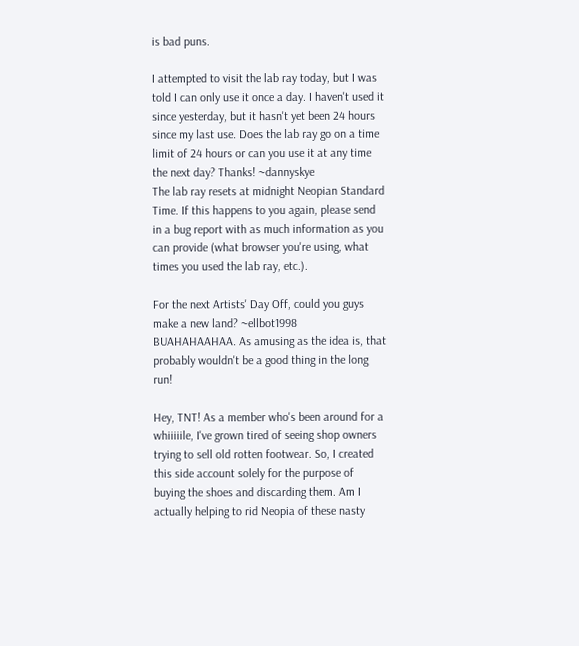is bad puns.

I attempted to visit the lab ray today, but I was told I can only use it once a day. I haven't used it since yesterday, but it hasn't yet been 24 hours since my last use. Does the lab ray go on a time limit of 24 hours or can you use it at any time the next day? Thanks! ~dannyskye
The lab ray resets at midnight Neopian Standard Time. If this happens to you again, please send in a bug report with as much information as you can provide (what browser you're using, what times you used the lab ray, etc.).

For the next Artists' Day Off, could you guys make a new land? ~ellbot1998
BUAHAHAAHAA. As amusing as the idea is, that probably wouldn't be a good thing in the long run!

Hey, TNT! As a member who's been around for a whiiiiile, I've grown tired of seeing shop owners trying to sell old rotten footwear. So, I created this side account solely for the purpose of buying the shoes and discarding them. Am I actually helping to rid Neopia of these nasty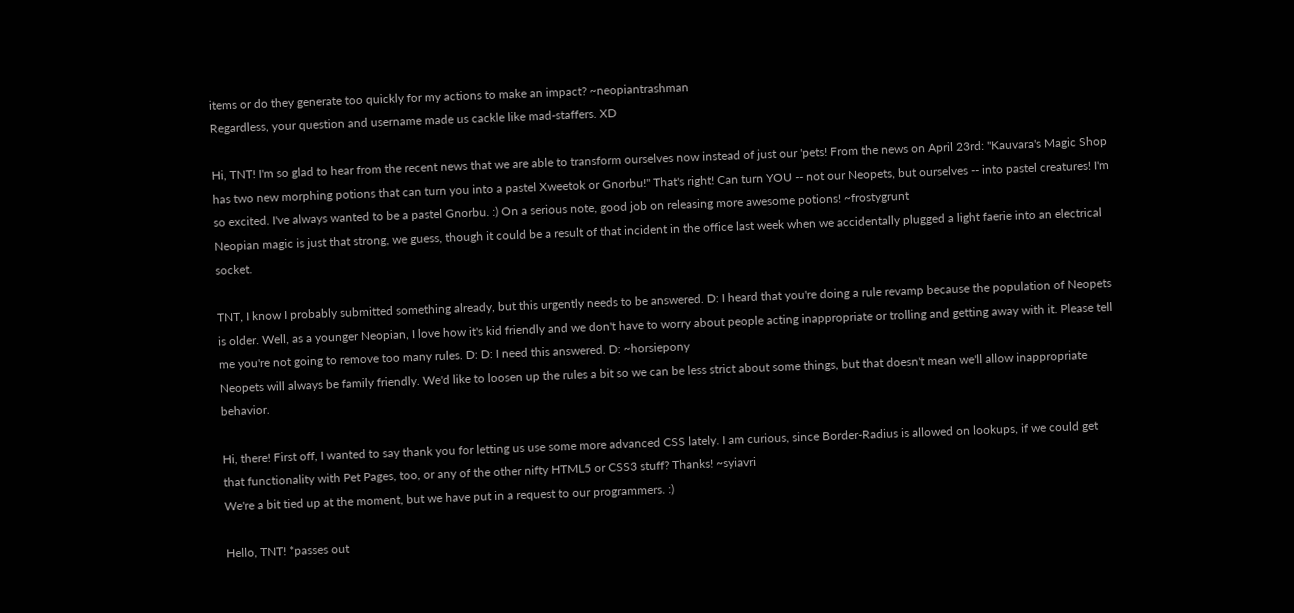items or do they generate too quickly for my actions to make an impact? ~neopiantrashman
Regardless, your question and username made us cackle like mad-staffers. XD

Hi, TNT! I'm so glad to hear from the recent news that we are able to transform ourselves now instead of just our 'pets! From the news on April 23rd: "Kauvara's Magic Shop has two new morphing potions that can turn you into a pastel Xweetok or Gnorbu!" That's right! Can turn YOU -- not our Neopets, but ourselves -- into pastel creatures! I'm so excited. I've always wanted to be a pastel Gnorbu. :) On a serious note, good job on releasing more awesome potions! ~frostygrunt
Neopian magic is just that strong, we guess, though it could be a result of that incident in the office last week when we accidentally plugged a light faerie into an electrical socket.

TNT, I know I probably submitted something already, but this urgently needs to be answered. D: I heard that you're doing a rule revamp because the population of Neopets is older. Well, as a younger Neopian, I love how it's kid friendly and we don't have to worry about people acting inappropriate or trolling and getting away with it. Please tell me you're not going to remove too many rules. D: D: I need this answered. D: ~horsiepony
Neopets will always be family friendly. We'd like to loosen up the rules a bit so we can be less strict about some things, but that doesn't mean we'll allow inappropriate behavior.

Hi, there! First off, I wanted to say thank you for letting us use some more advanced CSS lately. I am curious, since Border-Radius is allowed on lookups, if we could get that functionality with Pet Pages, too, or any of the other nifty HTML5 or CSS3 stuff? Thanks! ~syiavri
We're a bit tied up at the moment, but we have put in a request to our programmers. :)

Hello, TNT! *passes out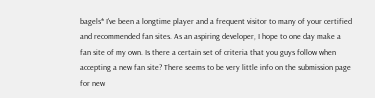bagels* I've been a longtime player and a frequent visitor to many of your certified and recommended fan sites. As an aspiring developer, I hope to one day make a fan site of my own. Is there a certain set of criteria that you guys follow when accepting a new fan site? There seems to be very little info on the submission page for new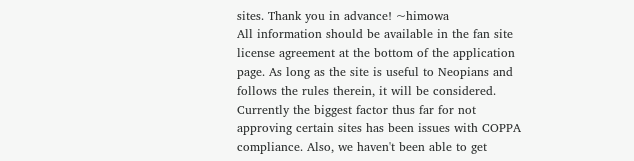sites. Thank you in advance! ~himowa
All information should be available in the fan site license agreement at the bottom of the application page. As long as the site is useful to Neopians and follows the rules therein, it will be considered. Currently the biggest factor thus far for not approving certain sites has been issues with COPPA compliance. Also, we haven't been able to get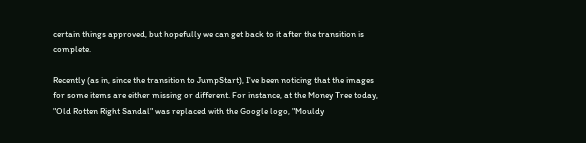certain things approved, but hopefully we can get back to it after the transition is complete.

Recently (as in, since the transition to JumpStart), I've been noticing that the images for some items are either missing or different. For instance, at the Money Tree today, "Old Rotten Right Sandal" was replaced with the Google logo, "Mouldy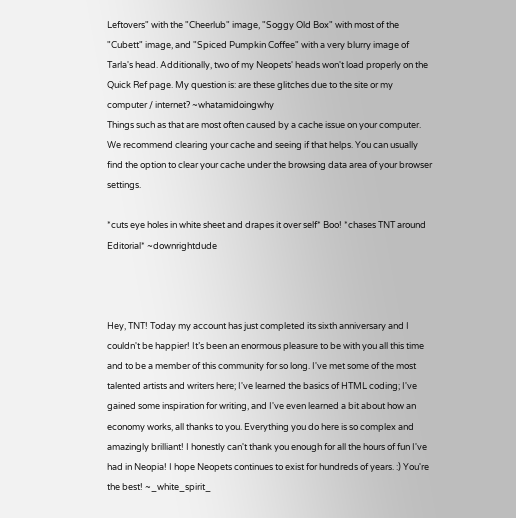Leftovers" with the "Cheerlub" image, "Soggy Old Box" with most of the "Cubett" image, and "Spiced Pumpkin Coffee" with a very blurry image of Tarla's head. Additionally, two of my Neopets' heads won't load properly on the Quick Ref page. My question is: are these glitches due to the site or my computer / internet? ~whatamidoingwhy
Things such as that are most often caused by a cache issue on your computer. We recommend clearing your cache and seeing if that helps. You can usually find the option to clear your cache under the browsing data area of your browser settings.

*cuts eye holes in white sheet and drapes it over self* Boo! *chases TNT around Editorial* ~downrightdude



Hey, TNT! Today my account has just completed its sixth anniversary and I couldn't be happier! It’s been an enormous pleasure to be with you all this time and to be a member of this community for so long. I've met some of the most talented artists and writers here; I've learned the basics of HTML coding; I've gained some inspiration for writing, and I've even learned a bit about how an economy works, all thanks to you. Everything you do here is so complex and amazingly brilliant! I honestly can't thank you enough for all the hours of fun I've had in Neopia! I hope Neopets continues to exist for hundreds of years. :) You're the best! ~_white_spirit_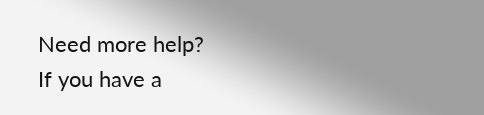Need more help?
If you have a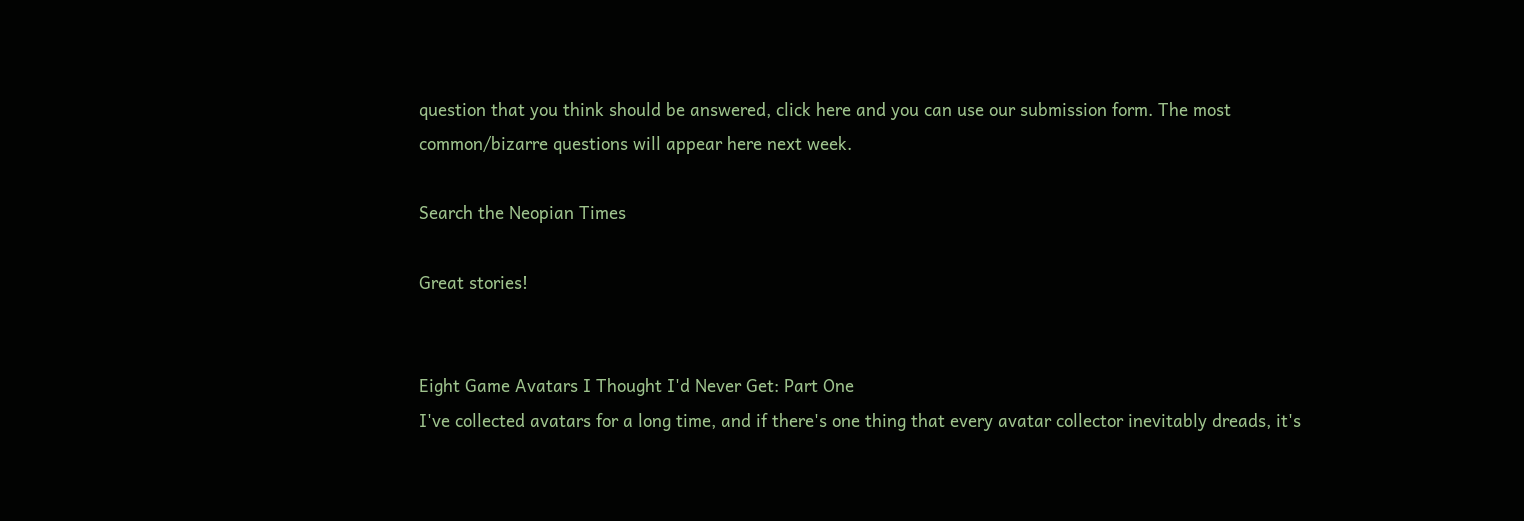question that you think should be answered, click here and you can use our submission form. The most common/bizarre questions will appear here next week.

Search the Neopian Times

Great stories!


Eight Game Avatars I Thought I'd Never Get: Part One
I've collected avatars for a long time, and if there's one thing that every avatar collector inevitably dreads, it's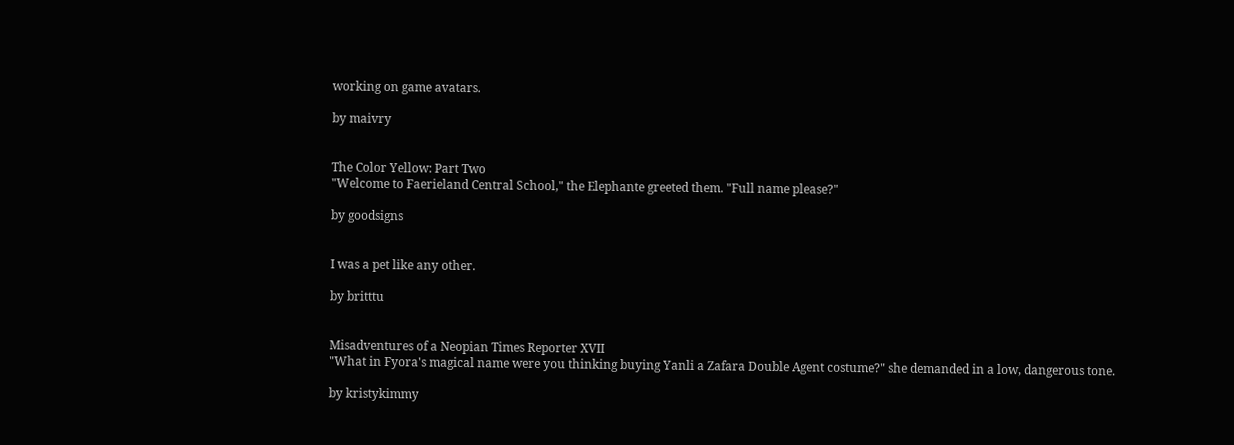working on game avatars.

by maivry


The Color Yellow: Part Two
"Welcome to Faerieland Central School," the Elephante greeted them. "Full name please?"

by goodsigns


I was a pet like any other.

by britttu


Misadventures of a Neopian Times Reporter XVII
"What in Fyora's magical name were you thinking buying Yanli a Zafara Double Agent costume?" she demanded in a low, dangerous tone.

by kristykimmy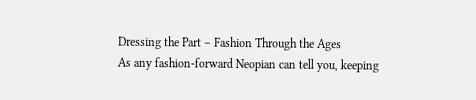Dressing the Part – Fashion Through the Ages
As any fashion-forward Neopian can tell you, keeping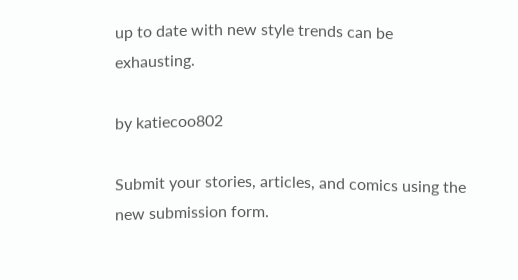up to date with new style trends can be exhausting.

by katiecoo802

Submit your stories, articles, and comics using the new submission form.